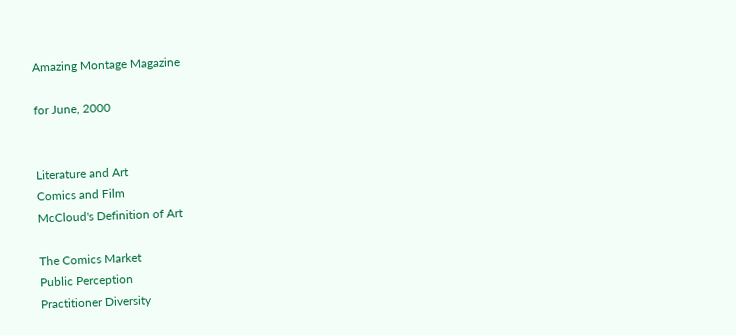Amazing Montage Magazine

for June, 2000


Literature and Art
Comics and Film
McCloud's Definition of Art

The Comics Market
Public Perception
Practitioner Diversity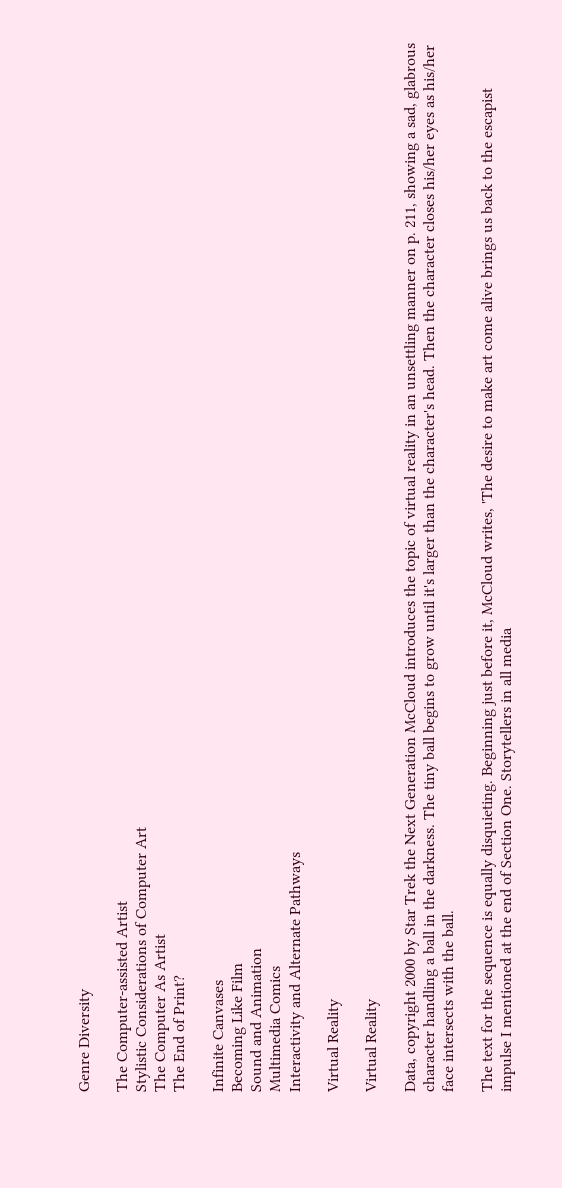Genre Diversity

The Computer-assisted Artist
Stylistic Considerations of Computer Art
The Computer As Artist
The End of Print?

Infinite Canvases
Becoming Like Film
Sound and Animation
Multimedia Comics
Interactivity and Alternate Pathways

Virtual Reality

Virtual Reality

Data, copyright 2000 by Star Trek the Next Generation McCloud introduces the topic of virtual reality in an unsettling manner on p. 211, showing a sad, glabrous character handling a ball in the darkness. The tiny ball begins to grow until it's larger than the character's head. Then the character closes his/her eyes as his/her face intersects with the ball.

The text for the sequence is equally disquieting. Beginning just before it, McCloud writes, 'The desire to make art come alive brings us back to the escapist impulse I mentioned at the end of Section One. Storytellers in all media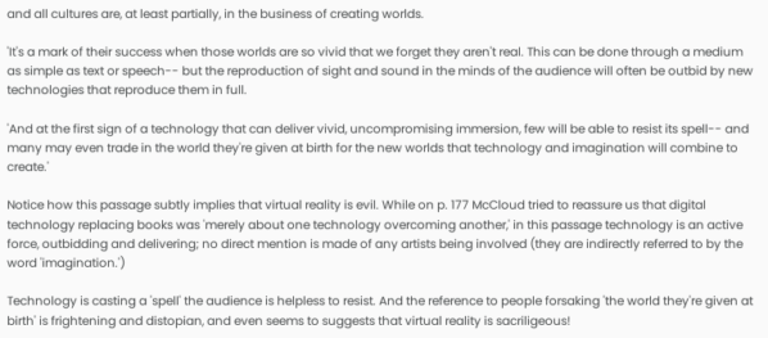and all cultures are, at least partially, in the business of creating worlds.

'It's a mark of their success when those worlds are so vivid that we forget they aren't real. This can be done through a medium as simple as text or speech-- but the reproduction of sight and sound in the minds of the audience will often be outbid by new technologies that reproduce them in full.

'And at the first sign of a technology that can deliver vivid, uncompromising immersion, few will be able to resist its spell-- and many may even trade in the world they're given at birth for the new worlds that technology and imagination will combine to create.'

Notice how this passage subtly implies that virtual reality is evil. While on p. 177 McCloud tried to reassure us that digital technology replacing books was 'merely about one technology overcoming another,' in this passage technology is an active force, outbidding and delivering; no direct mention is made of any artists being involved (they are indirectly referred to by the word 'imagination.')

Technology is casting a 'spell' the audience is helpless to resist. And the reference to people forsaking 'the world they're given at birth' is frightening and distopian, and even seems to suggests that virtual reality is sacriligeous!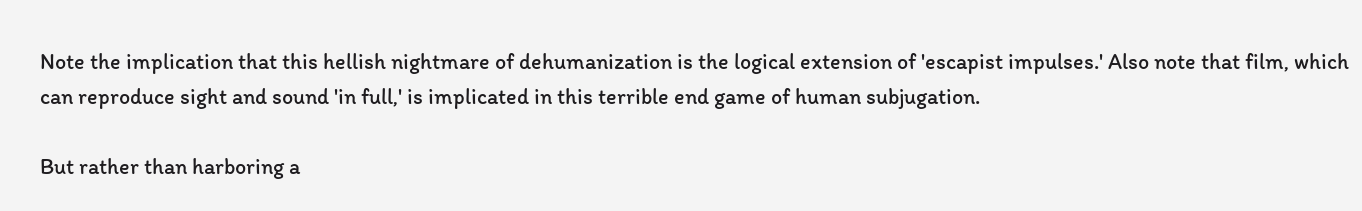Note the implication that this hellish nightmare of dehumanization is the logical extension of 'escapist impulses.' Also note that film, which can reproduce sight and sound 'in full,' is implicated in this terrible end game of human subjugation.

But rather than harboring a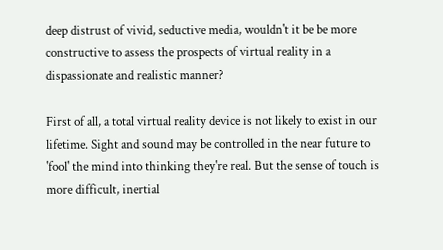deep distrust of vivid, seductive media, wouldn't it be be more constructive to assess the prospects of virtual reality in a dispassionate and realistic manner?

First of all, a total virtual reality device is not likely to exist in our lifetime. Sight and sound may be controlled in the near future to 'fool' the mind into thinking they're real. But the sense of touch is more difficult, inertial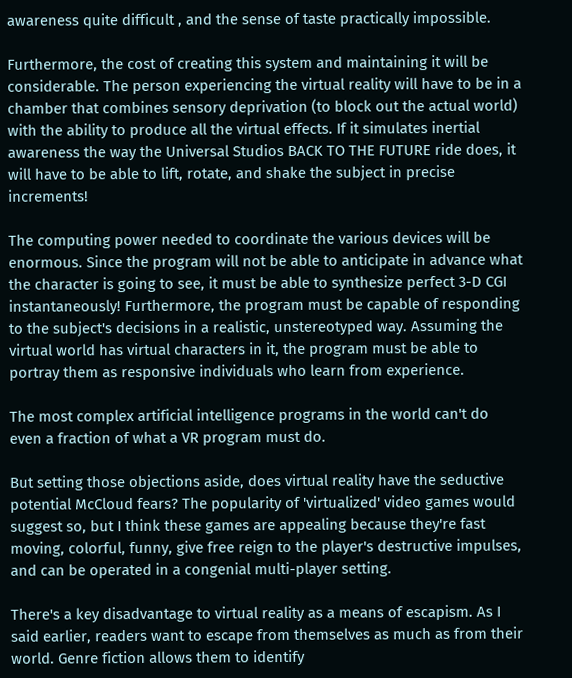awareness quite difficult , and the sense of taste practically impossible.

Furthermore, the cost of creating this system and maintaining it will be considerable. The person experiencing the virtual reality will have to be in a chamber that combines sensory deprivation (to block out the actual world) with the ability to produce all the virtual effects. If it simulates inertial awareness the way the Universal Studios BACK TO THE FUTURE ride does, it will have to be able to lift, rotate, and shake the subject in precise increments!

The computing power needed to coordinate the various devices will be enormous. Since the program will not be able to anticipate in advance what the character is going to see, it must be able to synthesize perfect 3-D CGI instantaneously! Furthermore, the program must be capable of responding to the subject's decisions in a realistic, unstereotyped way. Assuming the virtual world has virtual characters in it, the program must be able to portray them as responsive individuals who learn from experience.

The most complex artificial intelligence programs in the world can't do even a fraction of what a VR program must do.

But setting those objections aside, does virtual reality have the seductive potential McCloud fears? The popularity of 'virtualized' video games would suggest so, but I think these games are appealing because they're fast moving, colorful, funny, give free reign to the player's destructive impulses, and can be operated in a congenial multi-player setting.

There's a key disadvantage to virtual reality as a means of escapism. As I said earlier, readers want to escape from themselves as much as from their world. Genre fiction allows them to identify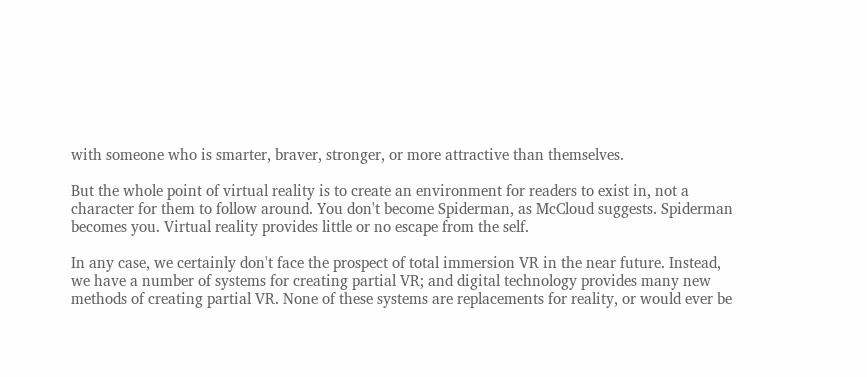with someone who is smarter, braver, stronger, or more attractive than themselves.

But the whole point of virtual reality is to create an environment for readers to exist in, not a character for them to follow around. You don't become Spiderman, as McCloud suggests. Spiderman becomes you. Virtual reality provides little or no escape from the self.

In any case, we certainly don't face the prospect of total immersion VR in the near future. Instead, we have a number of systems for creating partial VR; and digital technology provides many new methods of creating partial VR. None of these systems are replacements for reality, or would ever be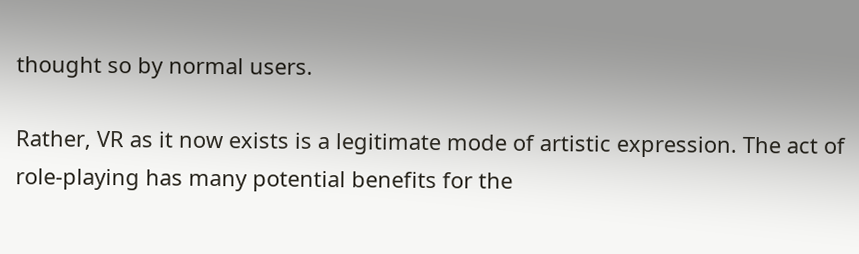thought so by normal users.

Rather, VR as it now exists is a legitimate mode of artistic expression. The act of role-playing has many potential benefits for the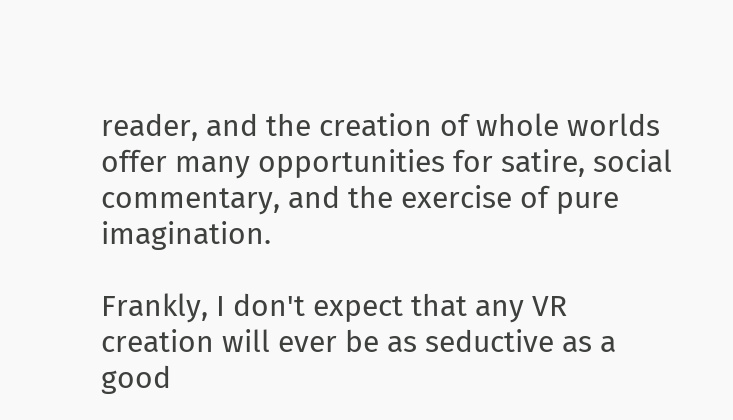reader, and the creation of whole worlds offer many opportunities for satire, social commentary, and the exercise of pure imagination.

Frankly, I don't expect that any VR creation will ever be as seductive as a good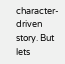character-driven story. But lets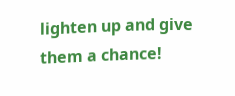lighten up and give them a chance!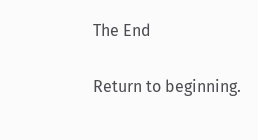The End

Return to beginning.